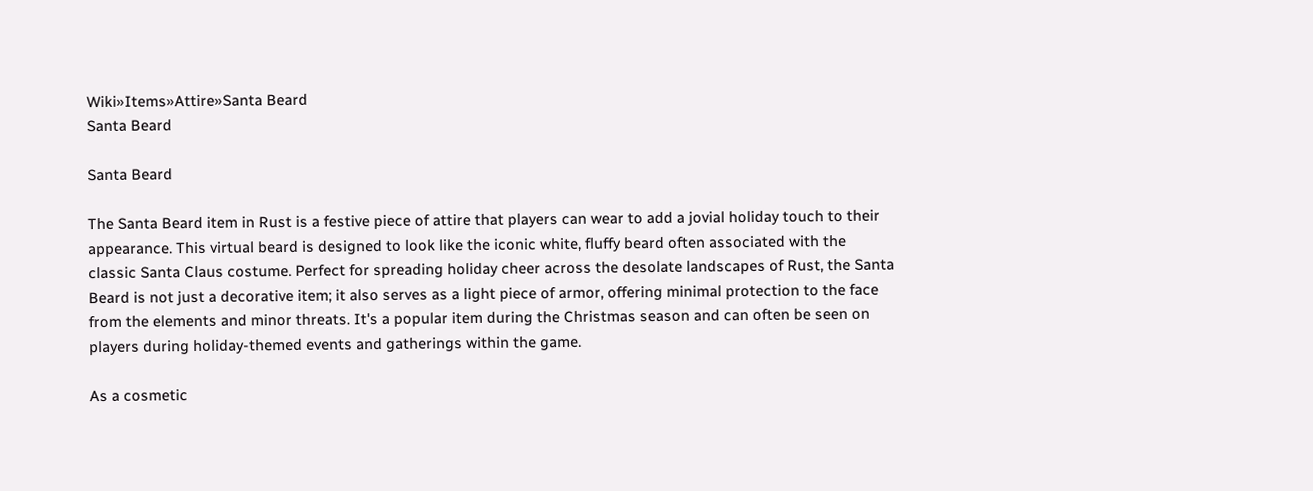Wiki»Items»Attire»Santa Beard
Santa Beard

Santa Beard

The Santa Beard item in Rust is a festive piece of attire that players can wear to add a jovial holiday touch to their appearance. This virtual beard is designed to look like the iconic white, fluffy beard often associated with the classic Santa Claus costume. Perfect for spreading holiday cheer across the desolate landscapes of Rust, the Santa Beard is not just a decorative item; it also serves as a light piece of armor, offering minimal protection to the face from the elements and minor threats. It's a popular item during the Christmas season and can often be seen on players during holiday-themed events and gatherings within the game.

As a cosmetic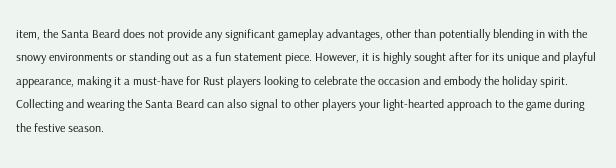item, the Santa Beard does not provide any significant gameplay advantages, other than potentially blending in with the snowy environments or standing out as a fun statement piece. However, it is highly sought after for its unique and playful appearance, making it a must-have for Rust players looking to celebrate the occasion and embody the holiday spirit. Collecting and wearing the Santa Beard can also signal to other players your light-hearted approach to the game during the festive season.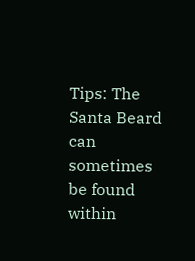Tips: The Santa Beard can sometimes be found within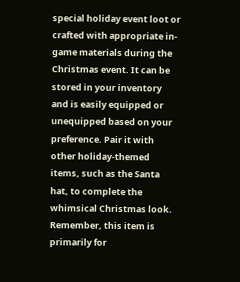special holiday event loot or crafted with appropriate in-game materials during the Christmas event. It can be stored in your inventory and is easily equipped or unequipped based on your preference. Pair it with other holiday-themed items, such as the Santa hat, to complete the whimsical Christmas look. Remember, this item is primarily for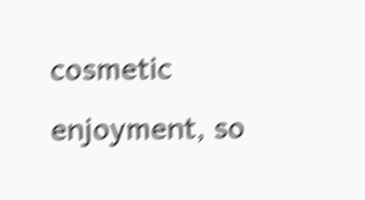cosmetic enjoyment, so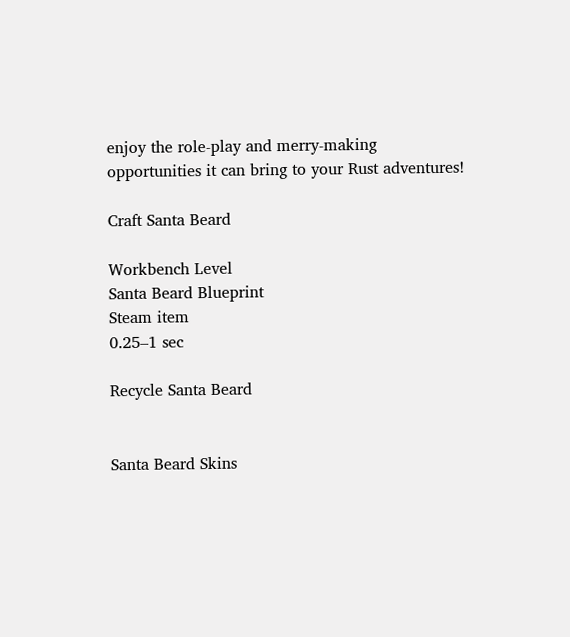enjoy the role-play and merry-making opportunities it can bring to your Rust adventures!

Craft Santa Beard

Workbench Level
Santa Beard Blueprint
Steam item
0.25–1 sec

Recycle Santa Beard


Santa Beard Skins